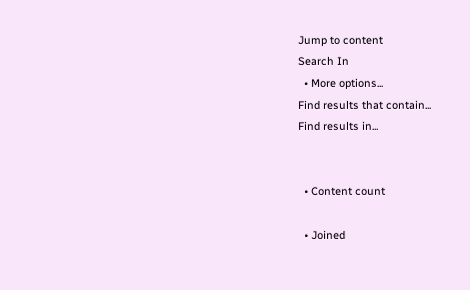Jump to content
Search In
  • More options...
Find results that contain...
Find results in...


  • Content count

  • Joined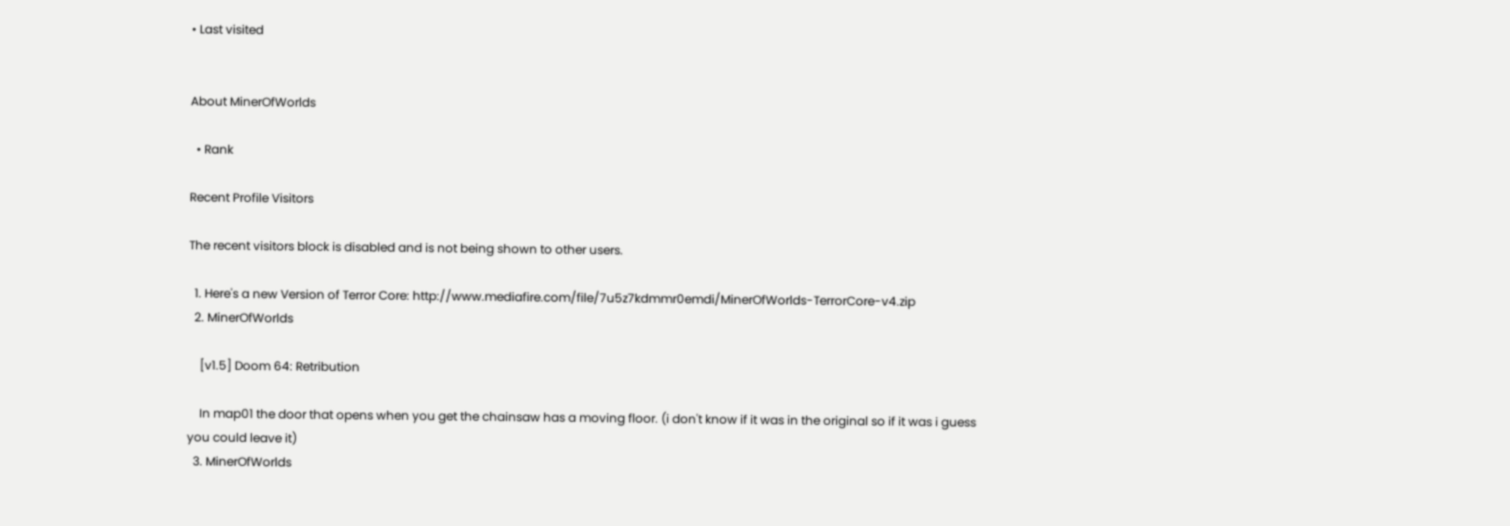• Last visited


About MinerOfWorlds

  • Rank

Recent Profile Visitors

The recent visitors block is disabled and is not being shown to other users.

  1. Here's a new Version of Terror Core: http://www.mediafire.com/file/7u5z7kdmmr0emdi/MinerOfWorlds-TerrorCore-v4.zip
  2. MinerOfWorlds

    [v1.5] Doom 64: Retribution

    In map01 the door that opens when you get the chainsaw has a moving floor. (i don't know if it was in the original so if it was i guess you could leave it)
  3. MinerOfWorlds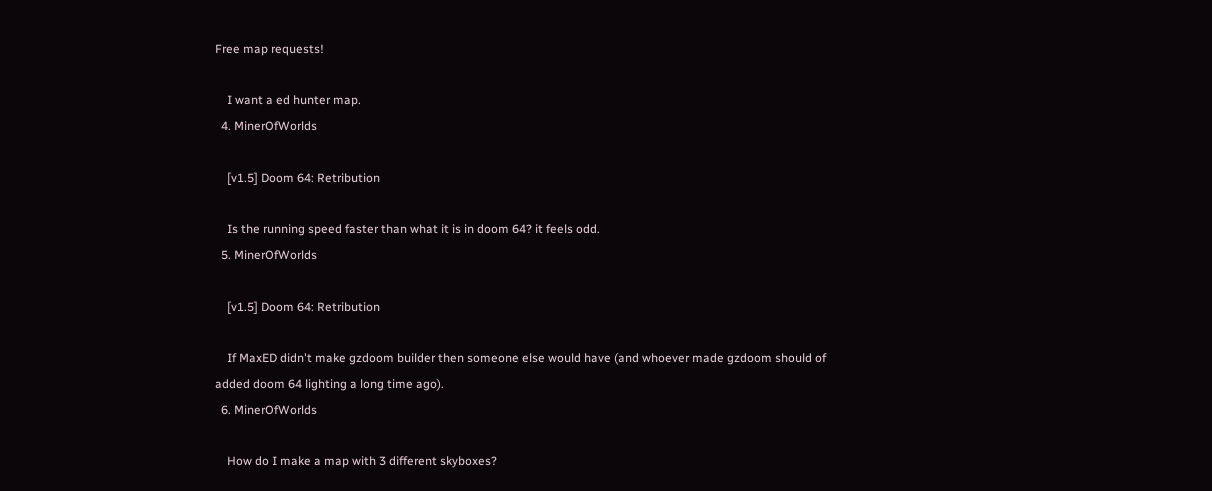Free map requests!

    I want a ed hunter map.
  4. MinerOfWorlds

    [v1.5] Doom 64: Retribution

    Is the running speed faster than what it is in doom 64? it feels odd.
  5. MinerOfWorlds

    [v1.5] Doom 64: Retribution

    If MaxED didn't make gzdoom builder then someone else would have (and whoever made gzdoom should of added doom 64 lighting a long time ago).
  6. MinerOfWorlds

    How do I make a map with 3 different skyboxes?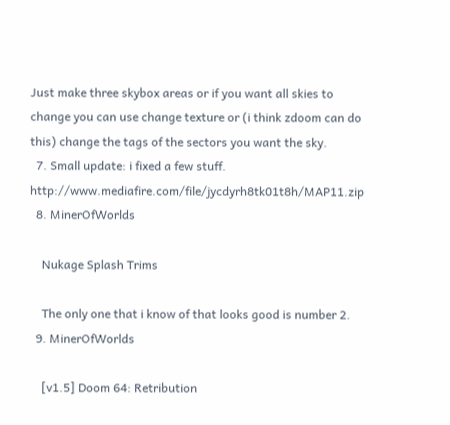Just make three skybox areas or if you want all skies to change you can use change texture or (i think zdoom can do this) change the tags of the sectors you want the sky.
  7. Small update: i fixed a few stuff. http://www.mediafire.com/file/jycdyrh8tk01t8h/MAP11.zip
  8. MinerOfWorlds

    Nukage Splash Trims

    The only one that i know of that looks good is number 2.
  9. MinerOfWorlds

    [v1.5] Doom 64: Retribution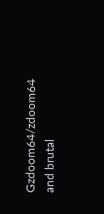Gzdoom64/zdoom64 and brutal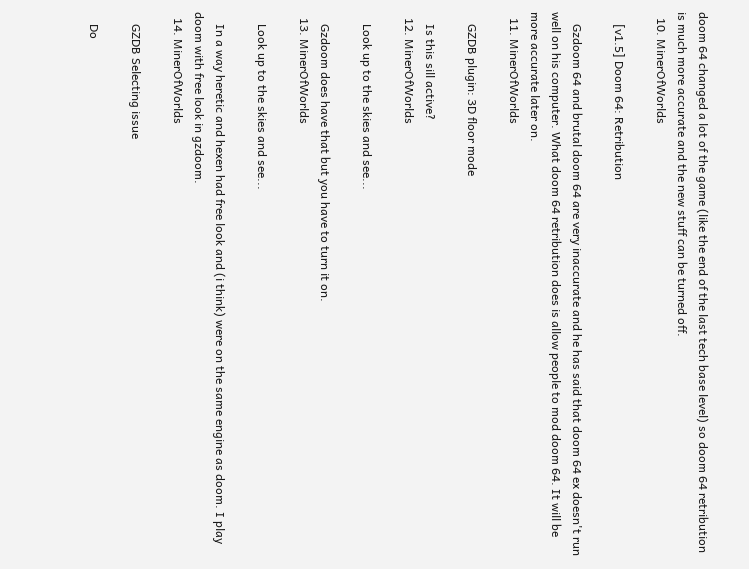doom 64 changed a lot of the game (like the end of the last tech base level) so doom 64 retribution is much more accurate and the new stuff can be turned off.
  10. MinerOfWorlds

    [v1.5] Doom 64: Retribution

    Gzdoom 64 and brutal doom 64 are very inaccurate and he has said that doom 64 ex doesn't run well on his computer. What doom 64 retribution does is allow people to mod doom 64. It will be more accurate later on.
  11. MinerOfWorlds

    GZDB plugin: 3D floor mode

    Is this sill active?
  12. MinerOfWorlds

    Look up to the skies and see...

    Gzdoom does have that but you have to turn it on.
  13. MinerOfWorlds

    Look up to the skies and see...

    In a way heretic and hexen had free look and (i think) were on the same engine as doom. I play doom with free look in gzdoom.
  14. MinerOfWorlds

    GZDB Selecting issue

    Do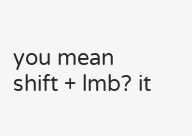you mean shift + lmb? it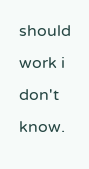should work i don't know.